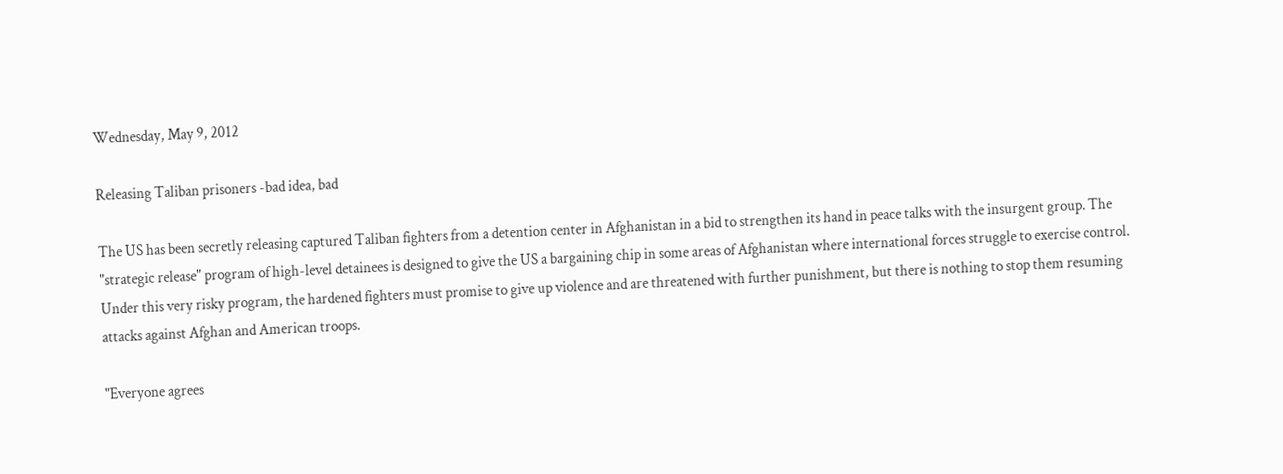Wednesday, May 9, 2012

Releasing Taliban prisoners -bad idea, bad

The US has been secretly releasing captured Taliban fighters from a detention center in Afghanistan in a bid to strengthen its hand in peace talks with the insurgent group. The "strategic release" program of high-level detainees is designed to give the US a bargaining chip in some areas of Afghanistan where international forces struggle to exercise control. Under this very risky program, the hardened fighters must promise to give up violence and are threatened with further punishment, but there is nothing to stop them resuming attacks against Afghan and American troops.

"Everyone agrees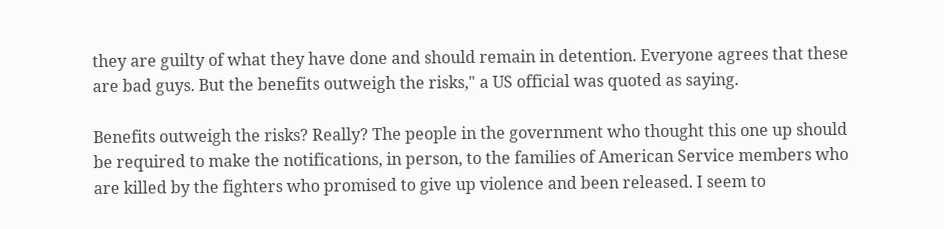they are guilty of what they have done and should remain in detention. Everyone agrees that these are bad guys. But the benefits outweigh the risks," a US official was quoted as saying.

Benefits outweigh the risks? Really? The people in the government who thought this one up should be required to make the notifications, in person, to the families of American Service members who are killed by the fighters who promised to give up violence and been released. I seem to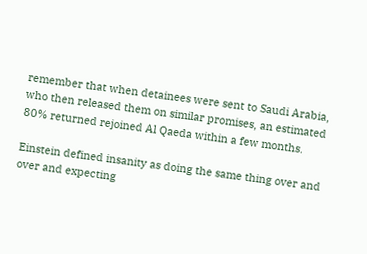remember that when detainees were sent to Saudi Arabia, who then released them on similar promises, an estimated 80% returned rejoined Al Qaeda within a few months.

Einstein defined insanity as doing the same thing over and over and expecting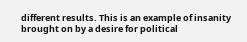different results. This is an example of insanity brought on by a desire for political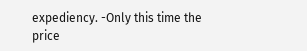expediency. -Only this time the price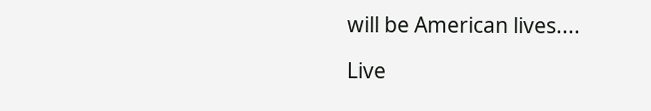will be American lives....

Live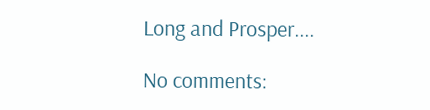Long and Prosper....

No comments: